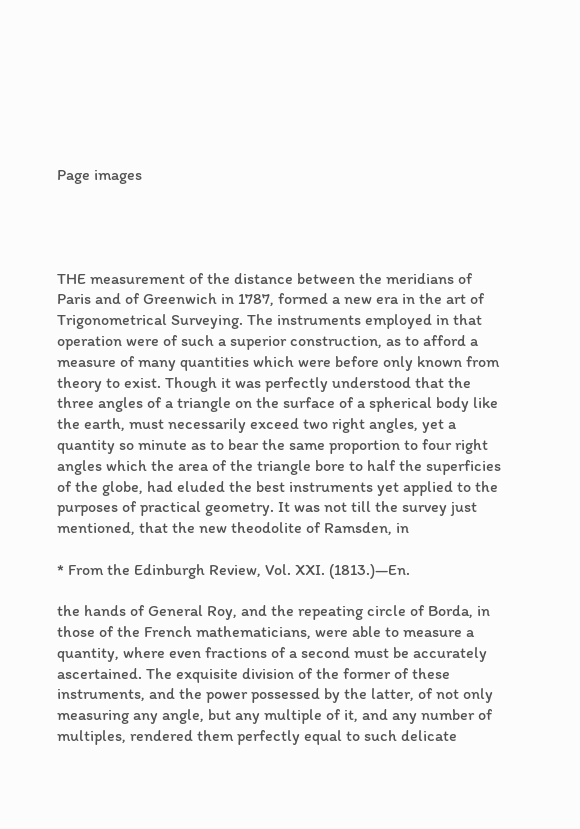Page images




THE measurement of the distance between the meridians of Paris and of Greenwich in 1787, formed a new era in the art of Trigonometrical Surveying. The instruments employed in that operation were of such a superior construction, as to afford a measure of many quantities which were before only known from theory to exist. Though it was perfectly understood that the three angles of a triangle on the surface of a spherical body like the earth, must necessarily exceed two right angles, yet a quantity so minute as to bear the same proportion to four right angles which the area of the triangle bore to half the superficies of the globe, had eluded the best instruments yet applied to the purposes of practical geometry. It was not till the survey just mentioned, that the new theodolite of Ramsden, in

* From the Edinburgh Review, Vol. XXI. (1813.)—En.

the hands of General Roy, and the repeating circle of Borda, in those of the French mathematicians, were able to measure a quantity, where even fractions of a second must be accurately ascertained. The exquisite division of the former of these instruments, and the power possessed by the latter, of not only measuring any angle, but any multiple of it, and any number of multiples, rendered them perfectly equal to such delicate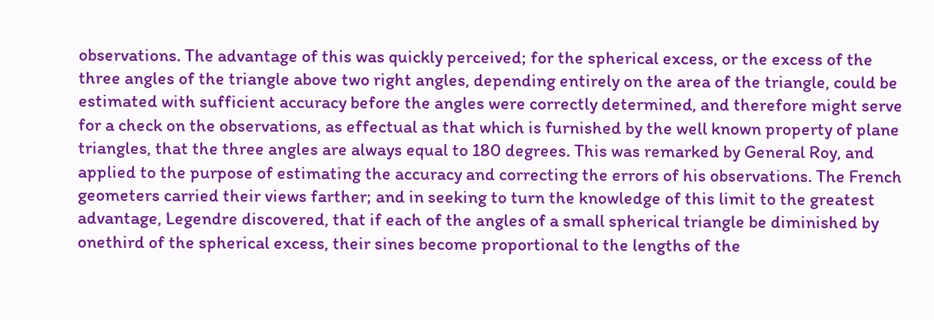observations. The advantage of this was quickly perceived; for the spherical excess, or the excess of the three angles of the triangle above two right angles, depending entirely on the area of the triangle, could be estimated with sufficient accuracy before the angles were correctly determined, and therefore might serve for a check on the observations, as effectual as that which is furnished by the well known property of plane triangles, that the three angles are always equal to 180 degrees. This was remarked by General Roy, and applied to the purpose of estimating the accuracy and correcting the errors of his observations. The French geometers carried their views farther; and in seeking to turn the knowledge of this limit to the greatest advantage, Legendre discovered, that if each of the angles of a small spherical triangle be diminished by onethird of the spherical excess, their sines become proportional to the lengths of the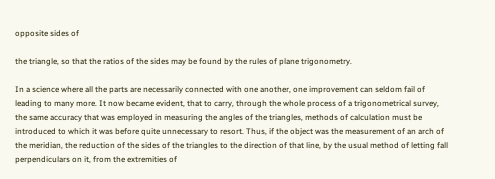opposite sides of

the triangle, so that the ratios of the sides may be found by the rules of plane trigonometry.

In a science where all the parts are necessarily connected with one another, one improvement can seldom fail of leading to many more. It now became evident, that to carry, through the whole process of a trigonometrical survey, the same accuracy that was employed in measuring the angles of the triangles, methods of calculation must be introduced to which it was before quite unnecessary to resort. Thus, if the object was the measurement of an arch of the meridian, the reduction of the sides of the triangles to the direction of that line, by the usual method of letting fall perpendiculars on it, from the extremities of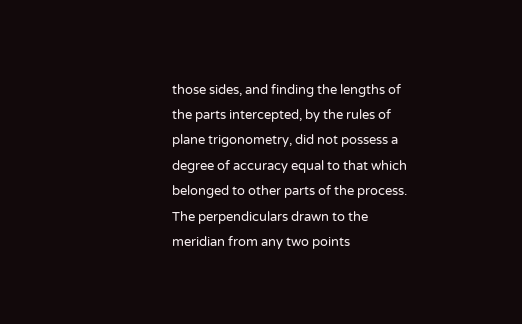those sides, and finding the lengths of the parts intercepted, by the rules of plane trigonometry, did not possess a degree of accuracy equal to that which belonged to other parts of the process. The perpendiculars drawn to the meridian from any two points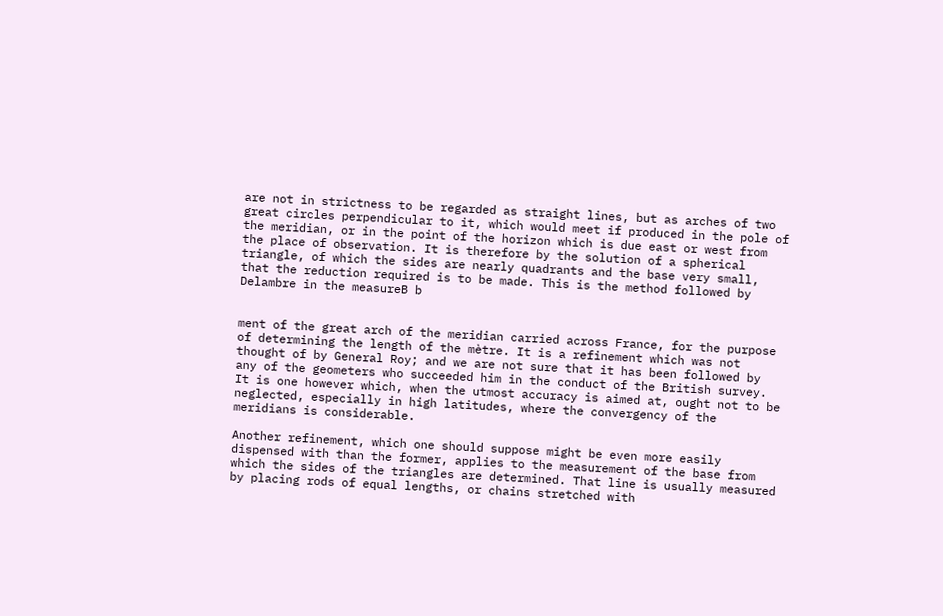are not in strictness to be regarded as straight lines, but as arches of two great circles perpendicular to it, which would meet if produced in the pole of the meridian, or in the point of the horizon which is due east or west from the place of observation. It is therefore by the solution of a spherical triangle, of which the sides are nearly quadrants and the base very small, that the reduction required is to be made. This is the method followed by Delambre in the measureB b


ment of the great arch of the meridian carried across France, for the purpose of determining the length of the mètre. It is a refinement which was not thought of by General Roy; and we are not sure that it has been followed by any of the geometers who succeeded him in the conduct of the British survey. It is one however which, when the utmost accuracy is aimed at, ought not to be neglected, especially in high latitudes, where the convergency of the meridians is considerable.

Another refinement, which one should suppose might be even more easily dispensed with than the former, applies to the measurement of the base from which the sides of the triangles are determined. That line is usually measured by placing rods of equal lengths, or chains stretched with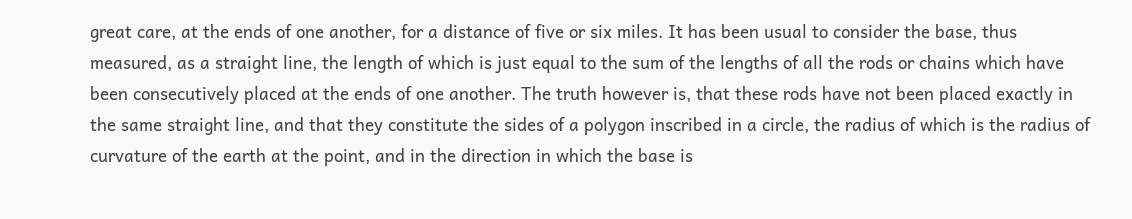great care, at the ends of one another, for a distance of five or six miles. It has been usual to consider the base, thus measured, as a straight line, the length of which is just equal to the sum of the lengths of all the rods or chains which have been consecutively placed at the ends of one another. The truth however is, that these rods have not been placed exactly in the same straight line, and that they constitute the sides of a polygon inscribed in a circle, the radius of which is the radius of curvature of the earth at the point, and in the direction in which the base is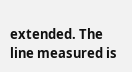extended. The line measured is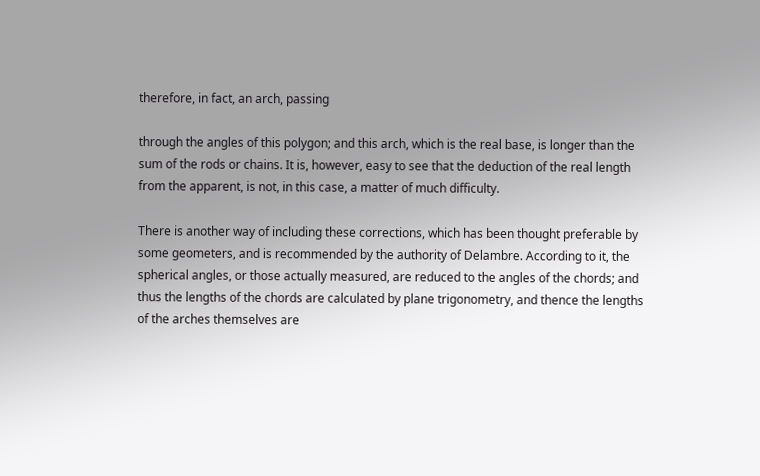therefore, in fact, an arch, passing

through the angles of this polygon; and this arch, which is the real base, is longer than the sum of the rods or chains. It is, however, easy to see that the deduction of the real length from the apparent, is not, in this case, a matter of much difficulty.

There is another way of including these corrections, which has been thought preferable by some geometers, and is recommended by the authority of Delambre. According to it, the spherical angles, or those actually measured, are reduced to the angles of the chords; and thus the lengths of the chords are calculated by plane trigonometry, and thence the lengths of the arches themselves are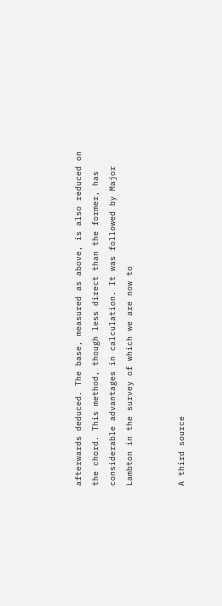afterwards deduced. The base, measured as above, is also reduced on the chord. This method, though less direct than the former, has considerable advantages in calculation. It was followed by Major Lambton in the survey of which we are now to


A third source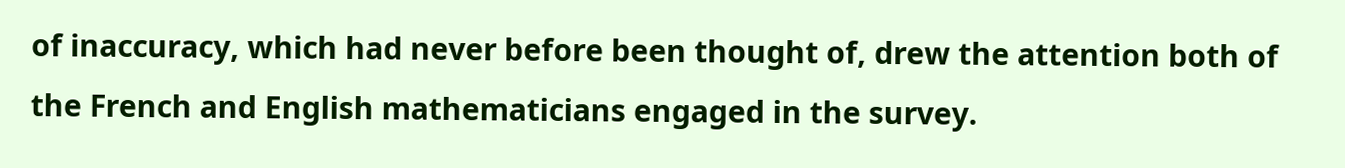of inaccuracy, which had never before been thought of, drew the attention both of the French and English mathematicians engaged in the survey.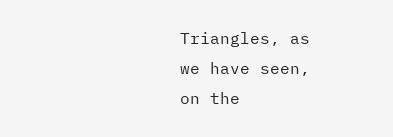Triangles, as we have seen, on the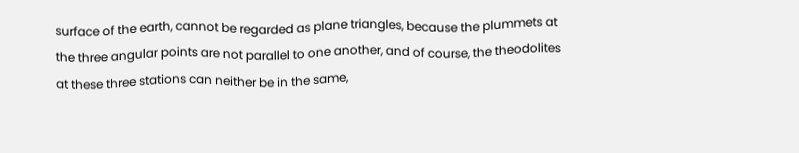surface of the earth, cannot be regarded as plane triangles, because the plummets at the three angular points are not parallel to one another, and of course, the theodolites at these three stations can neither be in the same,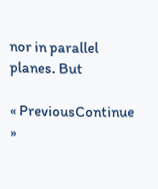nor in parallel planes. But

« PreviousContinue »